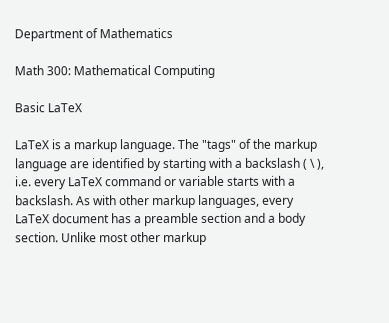Department of Mathematics

Math 300: Mathematical Computing

Basic LaTeX

LaTeX is a markup language. The "tags" of the markup language are identified by starting with a backslash ( \ ), i.e. every LaTeX command or variable starts with a backslash. As with other markup languages, every LaTeX document has a preamble section and a body section. Unlike most other markup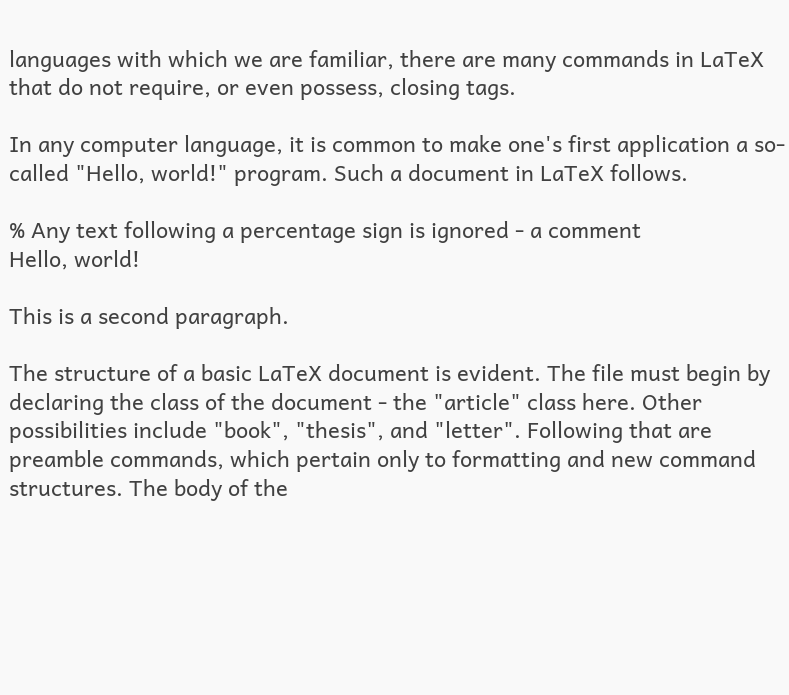languages with which we are familiar, there are many commands in LaTeX that do not require, or even possess, closing tags.

In any computer language, it is common to make one's first application a so-called "Hello, world!" program. Such a document in LaTeX follows.

% Any text following a percentage sign is ignored - a comment
Hello, world!

This is a second paragraph.

The structure of a basic LaTeX document is evident. The file must begin by declaring the class of the document - the "article" class here. Other possibilities include "book", "thesis", and "letter". Following that are preamble commands, which pertain only to formatting and new command structures. The body of the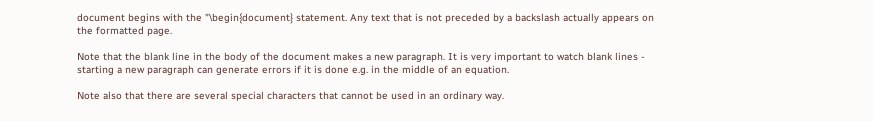document begins with the "\begin{document} statement. Any text that is not preceded by a backslash actually appears on the formatted page.

Note that the blank line in the body of the document makes a new paragraph. It is very important to watch blank lines - starting a new paragraph can generate errors if it is done e.g. in the middle of an equation.

Note also that there are several special characters that cannot be used in an ordinary way.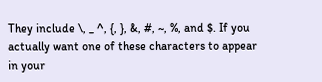They include \, _ ^, {, }, &, #, ~, %, and $. If you actually want one of these characters to appear in your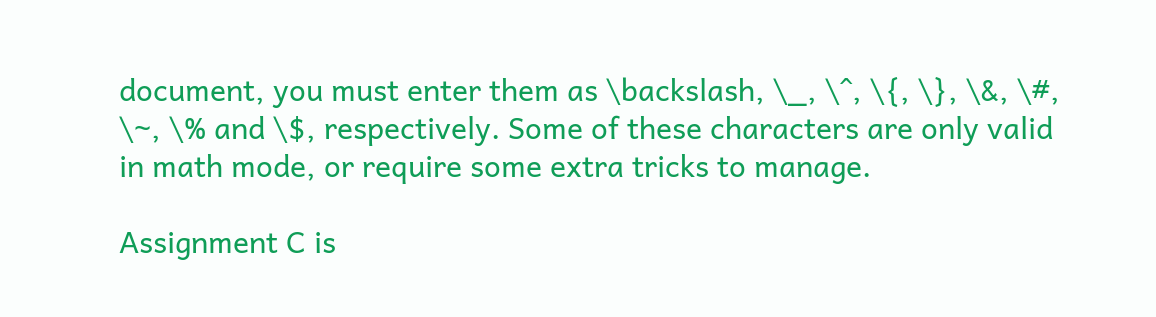document, you must enter them as \backslash, \_, \^, \{, \}, \&, \#, \~, \% and \$, respectively. Some of these characters are only valid in math mode, or require some extra tricks to manage.

Assignment C is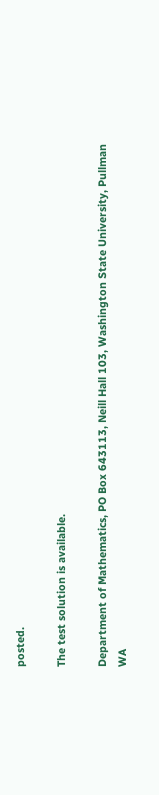posted.

The test solution is available.

Department of Mathematics, PO Box 643113, Neill Hall 103, Washington State University, Pullman WA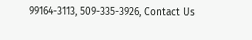99164-3113, 509-335-3926, Contact Us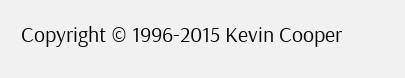Copyright © 1996-2015 Kevin Cooper